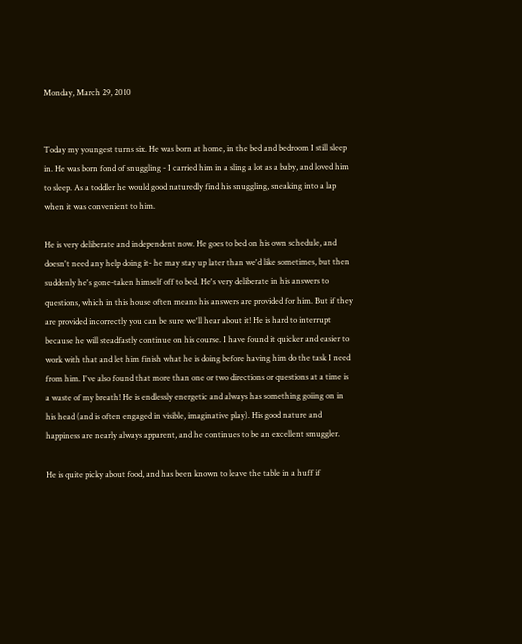Monday, March 29, 2010


Today my youngest turns six. He was born at home, in the bed and bedroom I still sleep in. He was born fond of snuggling - I carried him in a sling a lot as a baby, and loved him to sleep. As a toddler he would good naturedly find his snuggling, sneaking into a lap when it was convenient to him.

He is very deliberate and independent now. He goes to bed on his own schedule, and doesn't need any help doing it- he may stay up later than we'd like sometimes, but then suddenly he's gone-taken himself off to bed. He's very deliberate in his answers to questions, which in this house often means his answers are provided for him. But if they are provided incorrectly you can be sure we'll hear about it! He is hard to interrupt because he will steadfastly continue on his course. I have found it quicker and easier to work with that and let him finish what he is doing before having him do the task I need from him. I've also found that more than one or two directions or questions at a time is a waste of my breath! He is endlessly energetic and always has something goiing on in his head (and is often engaged in visible, imaginative play). His good nature and happiness are nearly always apparent, and he continues to be an excellent smuggler.

He is quite picky about food, and has been known to leave the table in a huff if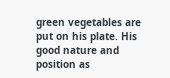green vegetables are put on his plate. His good nature and position as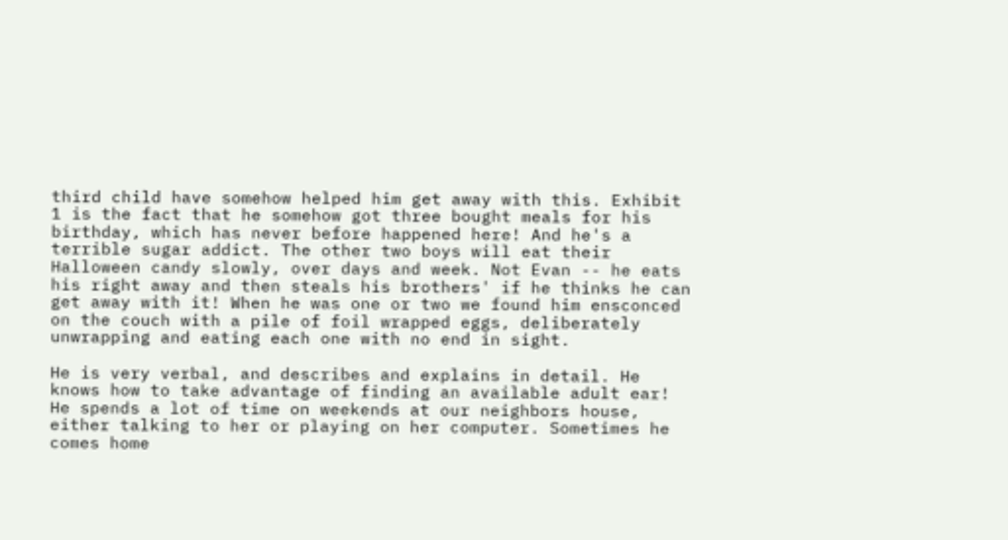third child have somehow helped him get away with this. Exhibit 1 is the fact that he somehow got three bought meals for his birthday, which has never before happened here! And he's a terrible sugar addict. The other two boys will eat their Halloween candy slowly, over days and week. Not Evan -- he eats his right away and then steals his brothers' if he thinks he can get away with it! When he was one or two we found him ensconced on the couch with a pile of foil wrapped eggs, deliberately unwrapping and eating each one with no end in sight.

He is very verbal, and describes and explains in detail. He knows how to take advantage of finding an available adult ear! He spends a lot of time on weekends at our neighbors house, either talking to her or playing on her computer. Sometimes he comes home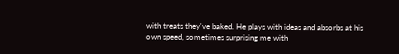with treats they've baked. He plays with ideas and absorbs at his own speed, sometimes surprising me with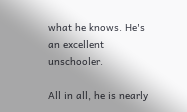what he knows. He's an excellent unschooler.

All in all, he is nearly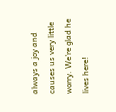always a joy and causes us very little worry. We're glad he lives here!